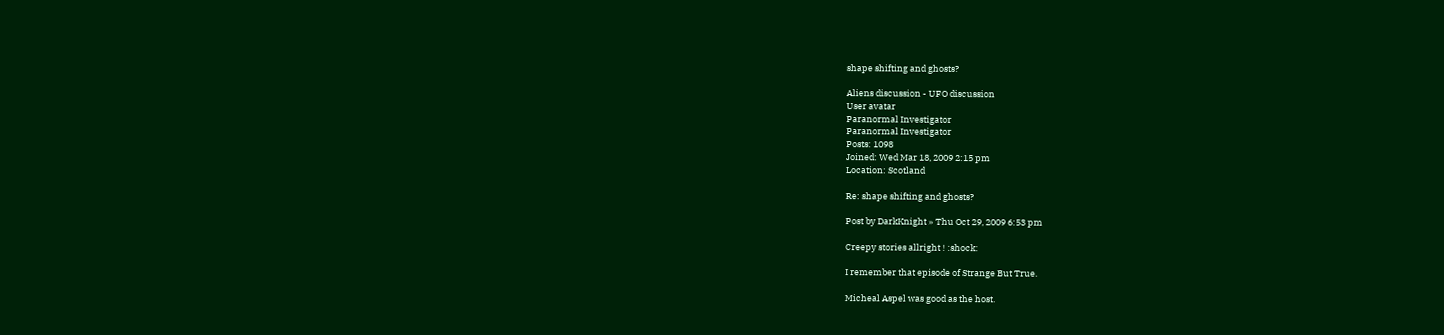shape shifting and ghosts?

Aliens discussion - UFO discussion
User avatar
Paranormal Investigator
Paranormal Investigator
Posts: 1098
Joined: Wed Mar 18, 2009 2:15 pm
Location: Scotland

Re: shape shifting and ghosts?

Post by DarkKnight » Thu Oct 29, 2009 6:53 pm

Creepy stories allright ! :shock:

I remember that episode of Strange But True.

Micheal Aspel was good as the host.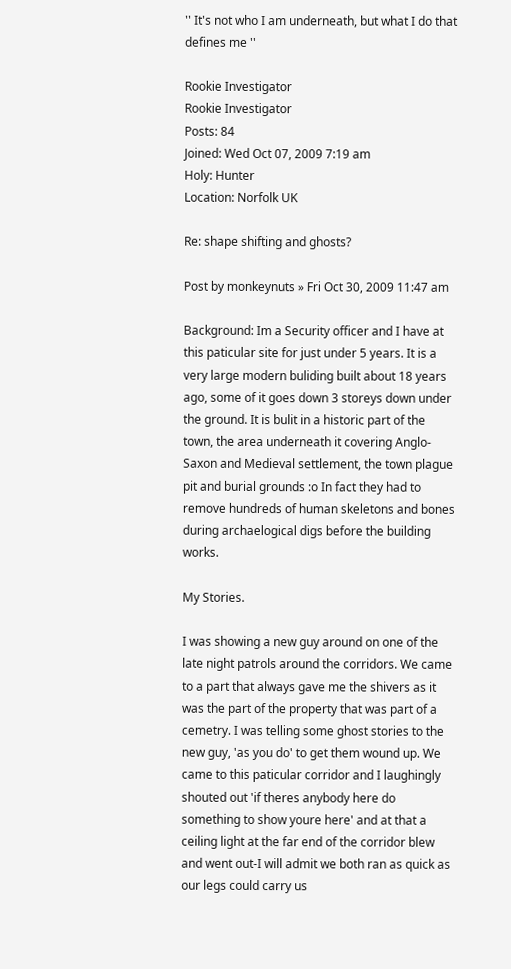'' It's not who I am underneath, but what I do that defines me ''

Rookie Investigator
Rookie Investigator
Posts: 84
Joined: Wed Oct 07, 2009 7:19 am
Holy: Hunter
Location: Norfolk UK

Re: shape shifting and ghosts?

Post by monkeynuts » Fri Oct 30, 2009 11:47 am

Background: Im a Security officer and I have at this paticular site for just under 5 years. It is a very large modern buliding built about 18 years ago, some of it goes down 3 storeys down under the ground. It is bulit in a historic part of the town, the area underneath it covering Anglo-Saxon and Medieval settlement, the town plague pit and burial grounds :o In fact they had to remove hundreds of human skeletons and bones during archaelogical digs before the building works.

My Stories.

I was showing a new guy around on one of the late night patrols around the corridors. We came to a part that always gave me the shivers as it was the part of the property that was part of a cemetry. I was telling some ghost stories to the new guy, 'as you do' to get them wound up. We came to this paticular corridor and I laughingly shouted out 'if theres anybody here do something to show youre here' and at that a ceiling light at the far end of the corridor blew and went out-I will admit we both ran as quick as our legs could carry us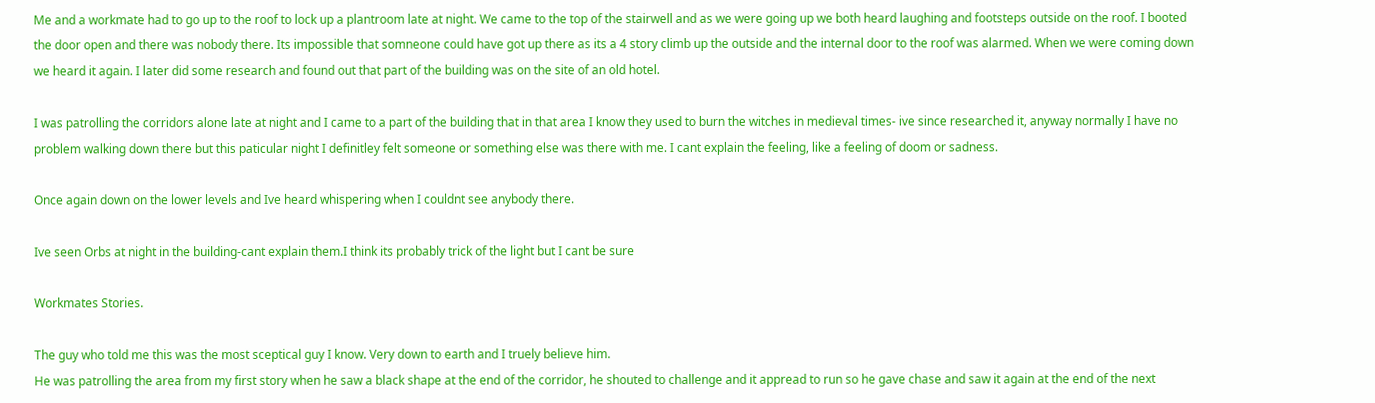Me and a workmate had to go up to the roof to lock up a plantroom late at night. We came to the top of the stairwell and as we were going up we both heard laughing and footsteps outside on the roof. I booted the door open and there was nobody there. Its impossible that somneone could have got up there as its a 4 story climb up the outside and the internal door to the roof was alarmed. When we were coming down we heard it again. I later did some research and found out that part of the building was on the site of an old hotel.

I was patrolling the corridors alone late at night and I came to a part of the building that in that area I know they used to burn the witches in medieval times- ive since researched it, anyway normally I have no problem walking down there but this paticular night I definitley felt someone or something else was there with me. I cant explain the feeling, like a feeling of doom or sadness.

Once again down on the lower levels and Ive heard whispering when I couldnt see anybody there.

Ive seen Orbs at night in the building-cant explain them.I think its probably trick of the light but I cant be sure

Workmates Stories.

The guy who told me this was the most sceptical guy I know. Very down to earth and I truely believe him.
He was patrolling the area from my first story when he saw a black shape at the end of the corridor, he shouted to challenge and it appread to run so he gave chase and saw it again at the end of the next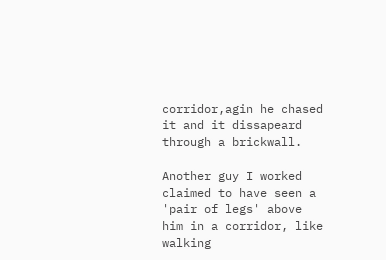corridor,agin he chased it and it dissapeard through a brickwall.

Another guy I worked claimed to have seen a 'pair of legs' above him in a corridor, like walking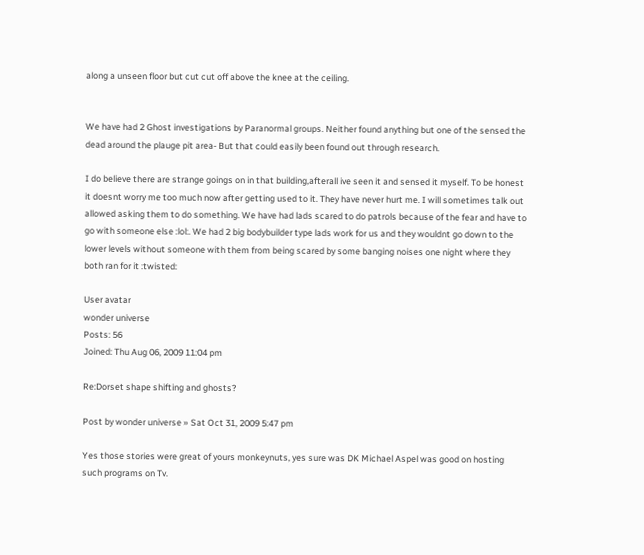along a unseen floor but cut cut off above the knee at the ceiling.


We have had 2 Ghost investigations by Paranormal groups. Neither found anything but one of the sensed the dead around the plauge pit area- But that could easily been found out through research.

I do believe there are strange goings on in that building,afterall ive seen it and sensed it myself. To be honest it doesnt worry me too much now after getting used to it. They have never hurt me. I will sometimes talk out allowed asking them to do something. We have had lads scared to do patrols because of the fear and have to go with someone else :lol:. We had 2 big bodybuilder type lads work for us and they wouldnt go down to the lower levels without someone with them from being scared by some banging noises one night where they both ran for it :twisted:

User avatar
wonder universe
Posts: 56
Joined: Thu Aug 06, 2009 11:04 pm

Re:Dorset shape shifting and ghosts?

Post by wonder universe » Sat Oct 31, 2009 5:47 pm

Yes those stories were great of yours monkeynuts, yes sure was DK Michael Aspel was good on hosting such programs on Tv.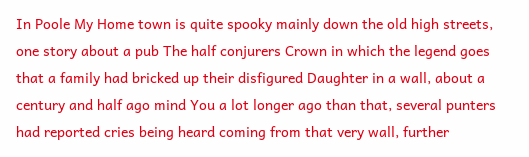In Poole My Home town is quite spooky mainly down the old high streets, one story about a pub The half conjurers Crown in which the legend goes that a family had bricked up their disfigured Daughter in a wall, about a century and half ago mind You a lot longer ago than that, several punters had reported cries being heard coming from that very wall, further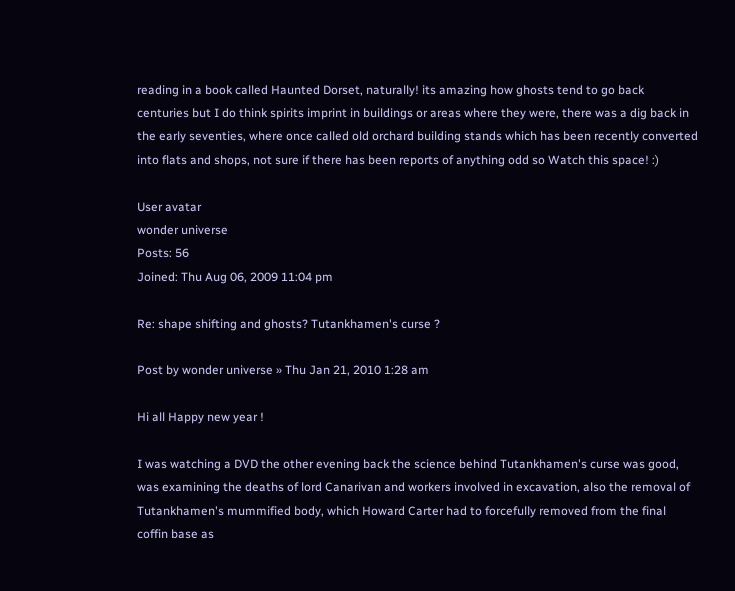reading in a book called Haunted Dorset, naturally! its amazing how ghosts tend to go back centuries but I do think spirits imprint in buildings or areas where they were, there was a dig back in the early seventies, where once called old orchard building stands which has been recently converted into flats and shops, not sure if there has been reports of anything odd so Watch this space! :)

User avatar
wonder universe
Posts: 56
Joined: Thu Aug 06, 2009 11:04 pm

Re: shape shifting and ghosts? Tutankhamen's curse ?

Post by wonder universe » Thu Jan 21, 2010 1:28 am

Hi all Happy new year !

I was watching a DVD the other evening back the science behind Tutankhamen's curse was good, was examining the deaths of lord Canarivan and workers involved in excavation, also the removal of Tutankhamen's mummified body, which Howard Carter had to forcefully removed from the final coffin base as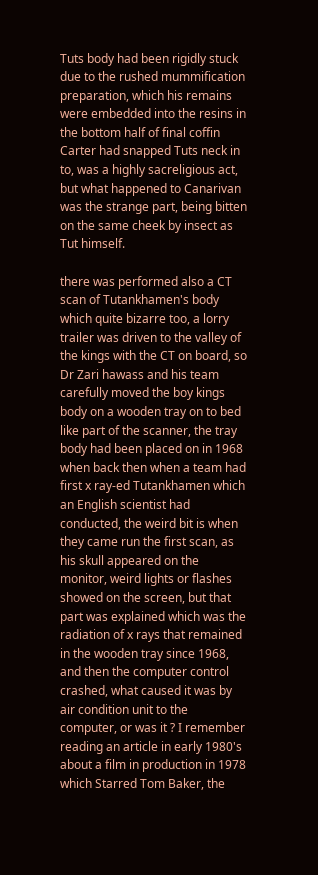Tuts body had been rigidly stuck due to the rushed mummification preparation, which his remains were embedded into the resins in the bottom half of final coffin Carter had snapped Tuts neck in to, was a highly sacreligious act, but what happened to Canarivan was the strange part, being bitten on the same cheek by insect as Tut himself.

there was performed also a CT scan of Tutankhamen's body which quite bizarre too, a lorry trailer was driven to the valley of the kings with the CT on board, so Dr Zari hawass and his team carefully moved the boy kings body on a wooden tray on to bed like part of the scanner, the tray body had been placed on in 1968 when back then when a team had first x ray-ed Tutankhamen which an English scientist had conducted, the weird bit is when they came run the first scan, as his skull appeared on the monitor, weird lights or flashes showed on the screen, but that part was explained which was the radiation of x rays that remained in the wooden tray since 1968, and then the computer control crashed, what caused it was by air condition unit to the computer, or was it ? I remember reading an article in early 1980's about a film in production in 1978 which Starred Tom Baker, the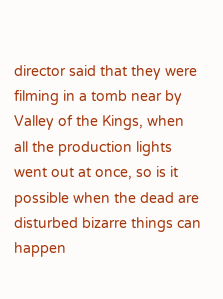director said that they were filming in a tomb near by Valley of the Kings, when all the production lights went out at once, so is it possible when the dead are disturbed bizarre things can happen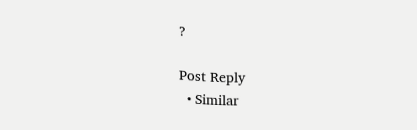?

Post Reply
  • Similar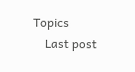Topics
    Last post